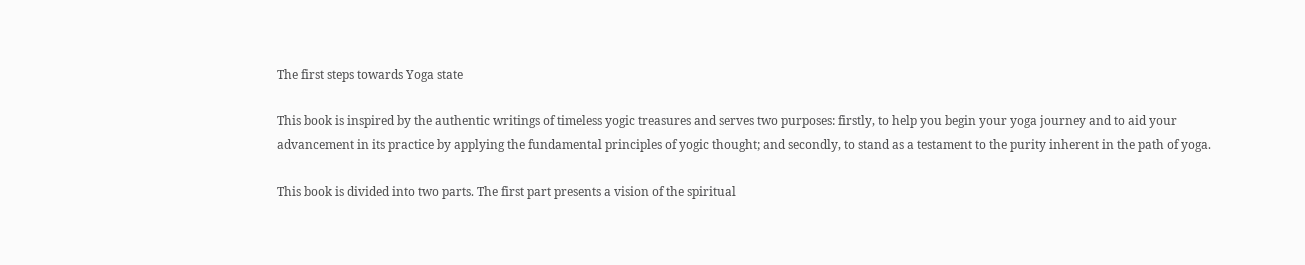The first steps towards Yoga state

This book is inspired by the authentic writings of timeless yogic treasures and serves two purposes: firstly, to help you begin your yoga journey and to aid your advancement in its practice by applying the fundamental principles of yogic thought; and secondly, to stand as a testament to the purity inherent in the path of yoga.

This book is divided into two parts. The first part presents a vision of the spiritual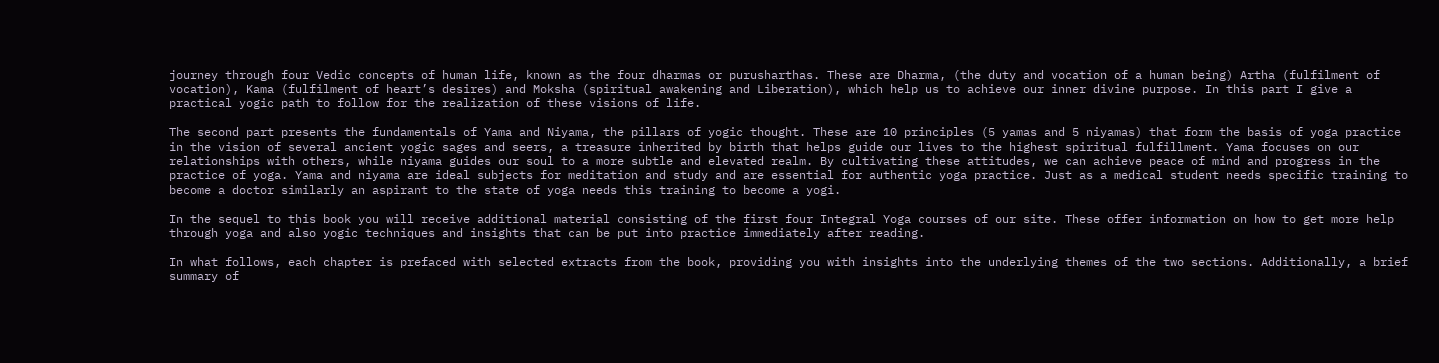journey through four Vedic concepts of human life, known as the four dharmas or purusharthas. These are Dharma, (the duty and vocation of a human being) Artha (fulfilment of vocation), Kama (fulfilment of heart’s desires) and Moksha (spiritual awakening and Liberation), which help us to achieve our inner divine purpose. In this part I give a practical yogic path to follow for the realization of these visions of life.

The second part presents the fundamentals of Yama and Niyama, the pillars of yogic thought. These are 10 principles (5 yamas and 5 niyamas) that form the basis of yoga practice in the vision of several ancient yogic sages and seers, a treasure inherited by birth that helps guide our lives to the highest spiritual fulfillment. Yama focuses on our relationships with others, while niyama guides our soul to a more subtle and elevated realm. By cultivating these attitudes, we can achieve peace of mind and progress in the practice of yoga. Yama and niyama are ideal subjects for meditation and study and are essential for authentic yoga practice. Just as a medical student needs specific training to become a doctor similarly an aspirant to the state of yoga needs this training to become a yogi.

In the sequel to this book you will receive additional material consisting of the first four Integral Yoga courses of our site. These offer information on how to get more help through yoga and also yogic techniques and insights that can be put into practice immediately after reading.

In what follows, each chapter is prefaced with selected extracts from the book, providing you with insights into the underlying themes of the two sections. Additionally, a brief summary of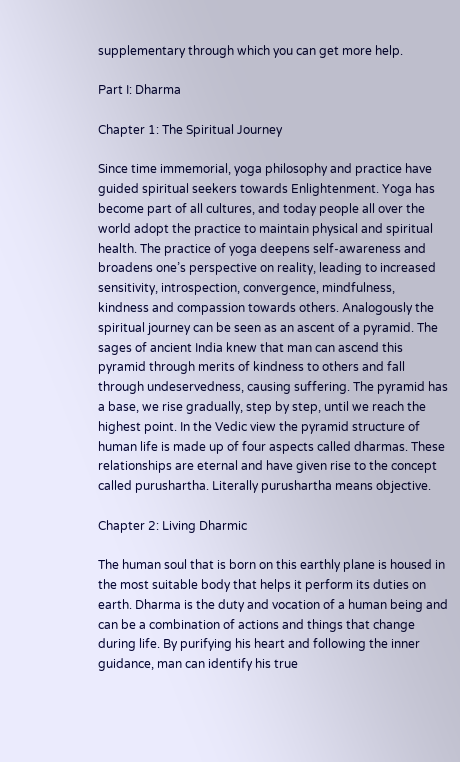supplementary through which you can get more help.

Part I: Dharma

Chapter 1: The Spiritual Journey

Since time immemorial, yoga philosophy and practice have guided spiritual seekers towards Enlightenment. Yoga has become part of all cultures, and today people all over the world adopt the practice to maintain physical and spiritual health. The practice of yoga deepens self-awareness and broadens one’s perspective on reality, leading to increased sensitivity, introspection, convergence, mindfulness, kindness and compassion towards others. Analogously the spiritual journey can be seen as an ascent of a pyramid. The sages of ancient India knew that man can ascend this pyramid through merits of kindness to others and fall through undeservedness, causing suffering. The pyramid has a base, we rise gradually, step by step, until we reach the highest point. In the Vedic view the pyramid structure of human life is made up of four aspects called dharmas. These relationships are eternal and have given rise to the concept called purushartha. Literally purushartha means objective.

Chapter 2: Living Dharmic

The human soul that is born on this earthly plane is housed in the most suitable body that helps it perform its duties on earth. Dharma is the duty and vocation of a human being and can be a combination of actions and things that change during life. By purifying his heart and following the inner guidance, man can identify his true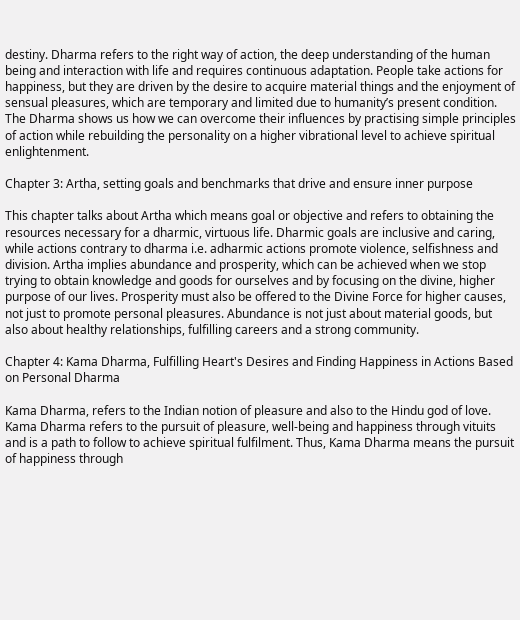destiny. Dharma refers to the right way of action, the deep understanding of the human being and interaction with life and requires continuous adaptation. People take actions for happiness, but they are driven by the desire to acquire material things and the enjoyment of sensual pleasures, which are temporary and limited due to humanity’s present condition. The Dharma shows us how we can overcome their influences by practising simple principles of action while rebuilding the personality on a higher vibrational level to achieve spiritual enlightenment.

Chapter 3: Artha, setting goals and benchmarks that drive and ensure inner purpose

This chapter talks about Artha which means goal or objective and refers to obtaining the resources necessary for a dharmic, virtuous life. Dharmic goals are inclusive and caring, while actions contrary to dharma i.e. adharmic actions promote violence, selfishness and division. Artha implies abundance and prosperity, which can be achieved when we stop trying to obtain knowledge and goods for ourselves and by focusing on the divine, higher purpose of our lives. Prosperity must also be offered to the Divine Force for higher causes, not just to promote personal pleasures. Abundance is not just about material goods, but also about healthy relationships, fulfilling careers and a strong community.

Chapter 4: Kama Dharma, Fulfilling Heart's Desires and Finding Happiness in Actions Based on Personal Dharma

Kama Dharma, refers to the Indian notion of pleasure and also to the Hindu god of love. Kama Dharma refers to the pursuit of pleasure, well-being and happiness through vituits and is a path to follow to achieve spiritual fulfilment. Thus, Kama Dharma means the pursuit of happiness through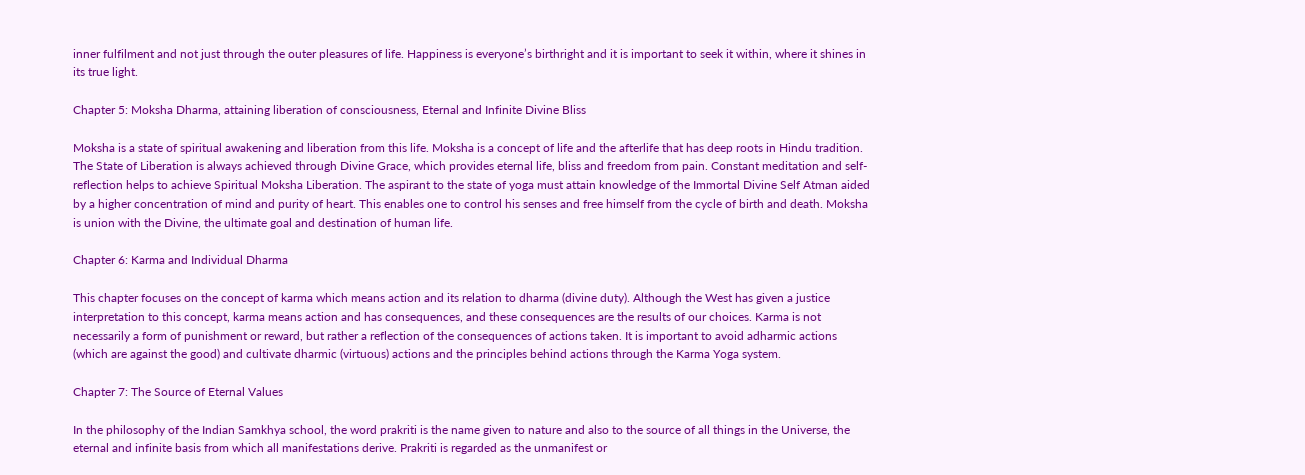inner fulfilment and not just through the outer pleasures of life. Happiness is everyone’s birthright and it is important to seek it within, where it shines in its true light.

Chapter 5: Moksha Dharma, attaining liberation of consciousness, Eternal and Infinite Divine Bliss

Moksha is a state of spiritual awakening and liberation from this life. Moksha is a concept of life and the afterlife that has deep roots in Hindu tradition. The State of Liberation is always achieved through Divine Grace, which provides eternal life, bliss and freedom from pain. Constant meditation and self-reflection helps to achieve Spiritual Moksha Liberation. The aspirant to the state of yoga must attain knowledge of the Immortal Divine Self Atman aided by a higher concentration of mind and purity of heart. This enables one to control his senses and free himself from the cycle of birth and death. Moksha is union with the Divine, the ultimate goal and destination of human life.

Chapter 6: Karma and Individual Dharma

This chapter focuses on the concept of karma which means action and its relation to dharma (divine duty). Although the West has given a justice interpretation to this concept, karma means action and has consequences, and these consequences are the results of our choices. Karma is not necessarily a form of punishment or reward, but rather a reflection of the consequences of actions taken. It is important to avoid adharmic actions (which are against the good) and cultivate dharmic (virtuous) actions and the principles behind actions through the Karma Yoga system.

Chapter 7: The Source of Eternal Values

In the philosophy of the Indian Samkhya school, the word prakriti is the name given to nature and also to the source of all things in the Universe, the eternal and infinite basis from which all manifestations derive. Prakriti is regarded as the unmanifest or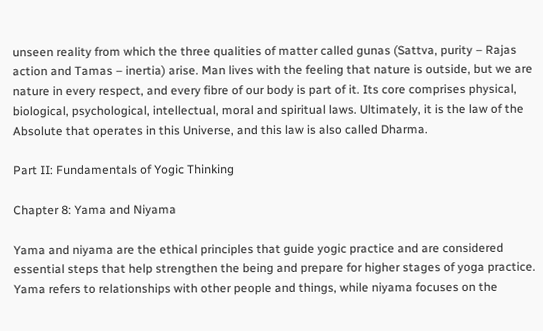unseen reality from which the three qualities of matter called gunas (Sattva, purity – Rajas action and Tamas – inertia) arise. Man lives with the feeling that nature is outside, but we are nature in every respect, and every fibre of our body is part of it. Its core comprises physical, biological, psychological, intellectual, moral and spiritual laws. Ultimately, it is the law of the Absolute that operates in this Universe, and this law is also called Dharma.

Part II: Fundamentals of Yogic Thinking

Chapter 8: Yama and Niyama

Yama and niyama are the ethical principles that guide yogic practice and are considered essential steps that help strengthen the being and prepare for higher stages of yoga practice. Yama refers to relationships with other people and things, while niyama focuses on the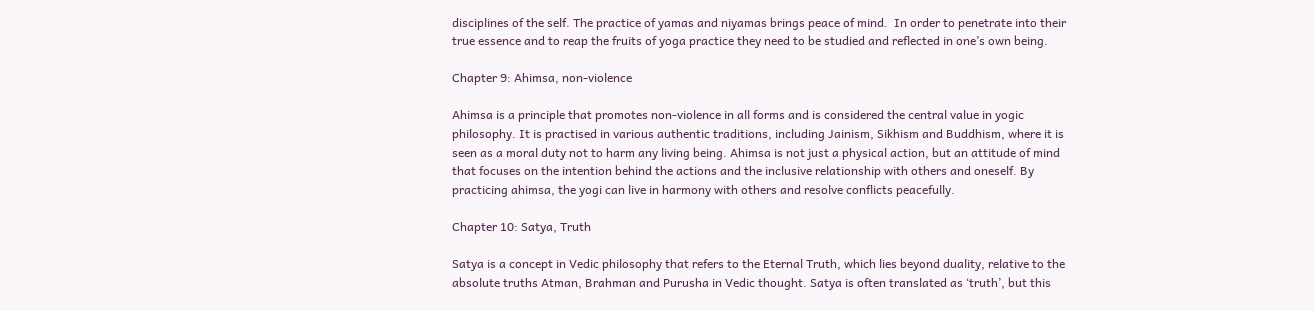disciplines of the self. The practice of yamas and niyamas brings peace of mind.  In order to penetrate into their true essence and to reap the fruits of yoga practice they need to be studied and reflected in one’s own being.

Chapter 9: Ahimsa, non-violence

Ahimsa is a principle that promotes non-violence in all forms and is considered the central value in yogic philosophy. It is practised in various authentic traditions, including Jainism, Sikhism and Buddhism, where it is seen as a moral duty not to harm any living being. Ahimsa is not just a physical action, but an attitude of mind that focuses on the intention behind the actions and the inclusive relationship with others and oneself. By practicing ahimsa, the yogi can live in harmony with others and resolve conflicts peacefully.

Chapter 10: Satya, Truth

Satya is a concept in Vedic philosophy that refers to the Eternal Truth, which lies beyond duality, relative to the absolute truths Atman, Brahman and Purusha in Vedic thought. Satya is often translated as ‘truth’, but this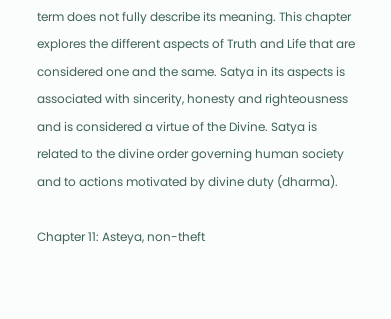term does not fully describe its meaning. This chapter explores the different aspects of Truth and Life that are considered one and the same. Satya in its aspects is associated with sincerity, honesty and righteousness and is considered a virtue of the Divine. Satya is related to the divine order governing human society and to actions motivated by divine duty (dharma).

Chapter 11: Asteya, non-theft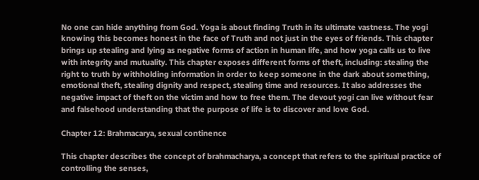No one can hide anything from God. Yoga is about finding Truth in its ultimate vastness. The yogi knowing this becomes honest in the face of Truth and not just in the eyes of friends. This chapter brings up stealing and lying as negative forms of action in human life, and how yoga calls us to live with integrity and mutuality. This chapter exposes different forms of theft, including: stealing the right to truth by withholding information in order to keep someone in the dark about something, emotional theft, stealing dignity and respect, stealing time and resources. It also addresses the negative impact of theft on the victim and how to free them. The devout yogi can live without fear and falsehood understanding that the purpose of life is to discover and love God.

Chapter 12: Brahmacarya, sexual continence

This chapter describes the concept of brahmacharya, a concept that refers to the spiritual practice of controlling the senses,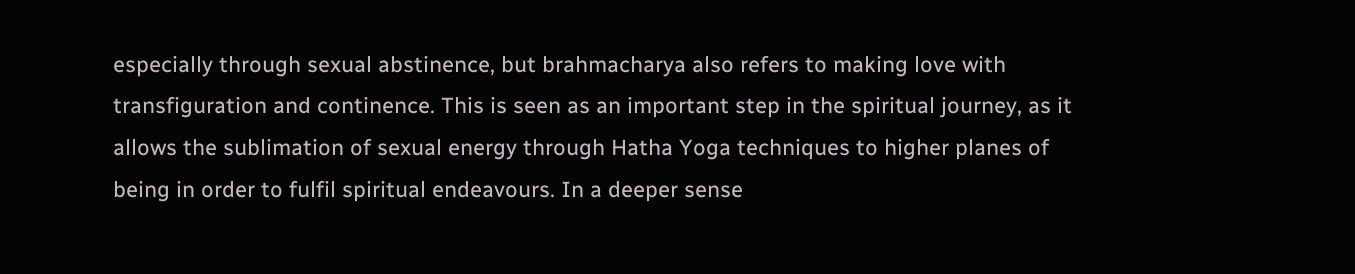especially through sexual abstinence, but brahmacharya also refers to making love with transfiguration and continence. This is seen as an important step in the spiritual journey, as it allows the sublimation of sexual energy through Hatha Yoga techniques to higher planes of being in order to fulfil spiritual endeavours. In a deeper sense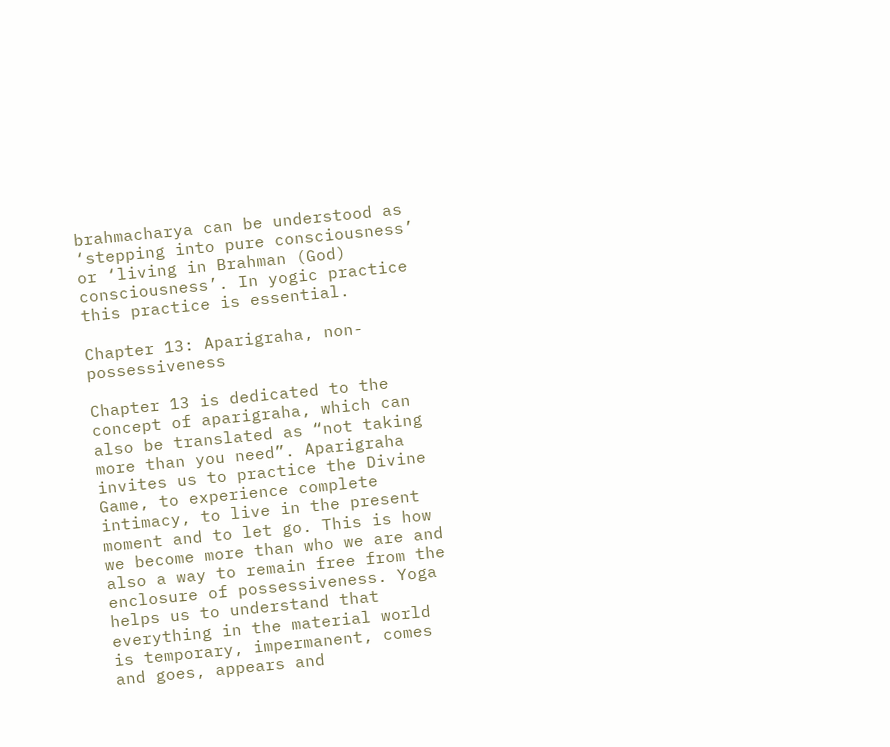brahmacharya can be understood as ‘stepping into pure consciousness’ or ‘living in Brahman (God) consciousness’. In yogic practice this practice is essential.

Chapter 13: Aparigraha, non-possessiveness

Chapter 13 is dedicated to the concept of aparigraha, which can also be translated as “not taking more than you need”. Aparigraha invites us to practice the Divine Game, to experience complete intimacy, to live in the present moment and to let go. This is how we become more than who we are and also a way to remain free from the enclosure of possessiveness. Yoga helps us to understand that everything in the material world is temporary, impermanent, comes and goes, appears and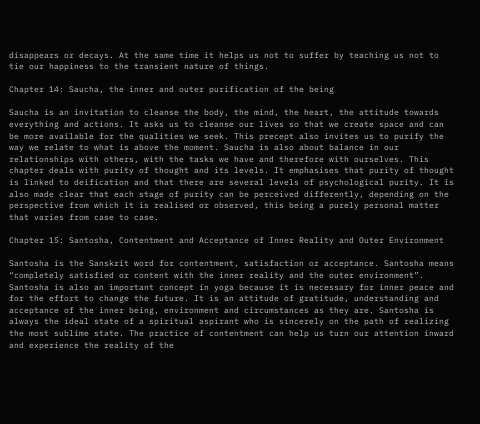disappears or decays. At the same time it helps us not to suffer by teaching us not to tie our happiness to the transient nature of things.

Chapter 14: Saucha, the inner and outer purification of the being

Saucha is an invitation to cleanse the body, the mind, the heart, the attitude towards everything and actions. It asks us to cleanse our lives so that we create space and can be more available for the qualities we seek. This precept also invites us to purify the way we relate to what is above the moment. Saucha is also about balance in our relationships with others, with the tasks we have and therefore with ourselves. This chapter deals with purity of thought and its levels. It emphasises that purity of thought is linked to deification and that there are several levels of psychological purity. It is also made clear that each stage of purity can be perceived differently, depending on the perspective from which it is realised or observed, this being a purely personal matter that varies from case to case.

Chapter 15: Santosha, Contentment and Acceptance of Inner Reality and Outer Environment

Santosha is the Sanskrit word for contentment, satisfaction or acceptance. Santosha means “completely satisfied or content with the inner reality and the outer environment”.  Santosha is also an important concept in yoga because it is necessary for inner peace and for the effort to change the future. It is an attitude of gratitude, understanding and acceptance of the inner being, environment and circumstances as they are. Santosha is always the ideal state of a spiritual aspirant who is sincerely on the path of realizing the most sublime state. The practice of contentment can help us turn our attention inward and experience the reality of the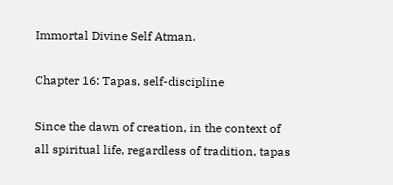Immortal Divine Self Atman.

Chapter 16: Tapas, self-discipline

Since the dawn of creation, in the context of all spiritual life, regardless of tradition, tapas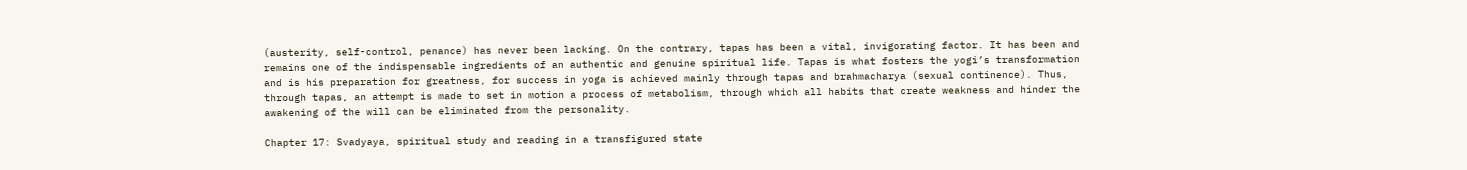(austerity, self-control, penance) has never been lacking. On the contrary, tapas has been a vital, invigorating factor. It has been and remains one of the indispensable ingredients of an authentic and genuine spiritual life. Tapas is what fosters the yogi’s transformation and is his preparation for greatness, for success in yoga is achieved mainly through tapas and brahmacharya (sexual continence). Thus, through tapas, an attempt is made to set in motion a process of metabolism, through which all habits that create weakness and hinder the awakening of the will can be eliminated from the personality.

Chapter 17: Svadyaya, spiritual study and reading in a transfigured state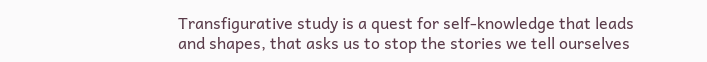Transfigurative study is a quest for self-knowledge that leads and shapes, that asks us to stop the stories we tell ourselves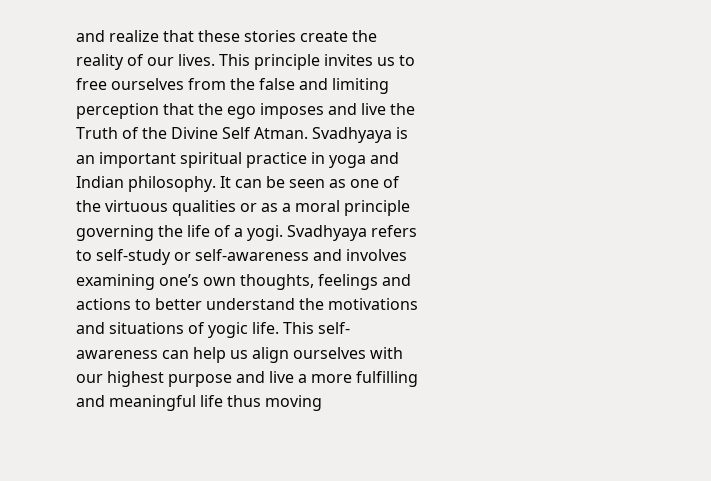and realize that these stories create the reality of our lives. This principle invites us to free ourselves from the false and limiting perception that the ego imposes and live the Truth of the Divine Self Atman. Svadhyaya is an important spiritual practice in yoga and Indian philosophy. It can be seen as one of the virtuous qualities or as a moral principle governing the life of a yogi. Svadhyaya refers to self-study or self-awareness and involves examining one’s own thoughts, feelings and actions to better understand the motivations and situations of yogic life. This self-awareness can help us align ourselves with our highest purpose and live a more fulfilling and meaningful life thus moving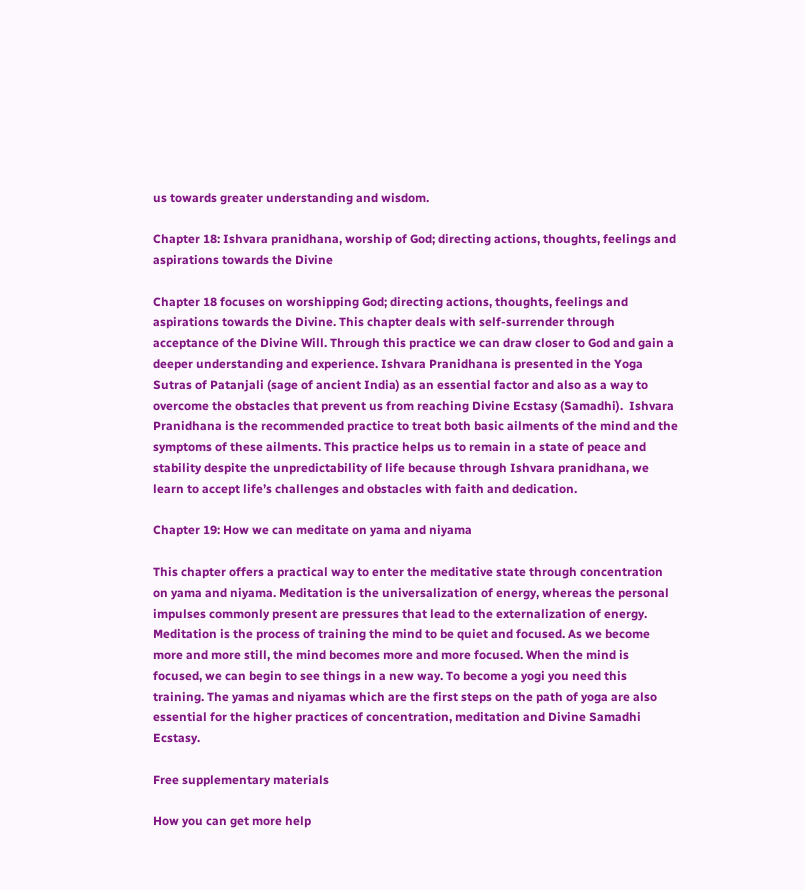us towards greater understanding and wisdom.

Chapter 18: Ishvara pranidhana, worship of God; directing actions, thoughts, feelings and aspirations towards the Divine

Chapter 18 focuses on worshipping God; directing actions, thoughts, feelings and aspirations towards the Divine. This chapter deals with self-surrender through acceptance of the Divine Will. Through this practice we can draw closer to God and gain a deeper understanding and experience. Ishvara Pranidhana is presented in the Yoga Sutras of Patanjali (sage of ancient India) as an essential factor and also as a way to overcome the obstacles that prevent us from reaching Divine Ecstasy (Samadhi).  Ishvara Pranidhana is the recommended practice to treat both basic ailments of the mind and the symptoms of these ailments. This practice helps us to remain in a state of peace and stability despite the unpredictability of life because through Ishvara pranidhana, we learn to accept life’s challenges and obstacles with faith and dedication.

Chapter 19: How we can meditate on yama and niyama

This chapter offers a practical way to enter the meditative state through concentration on yama and niyama. Meditation is the universalization of energy, whereas the personal impulses commonly present are pressures that lead to the externalization of energy. Meditation is the process of training the mind to be quiet and focused. As we become more and more still, the mind becomes more and more focused. When the mind is focused, we can begin to see things in a new way. To become a yogi you need this training. The yamas and niyamas which are the first steps on the path of yoga are also essential for the higher practices of concentration, meditation and Divine Samadhi Ecstasy.

Free supplementary materials

How you can get more help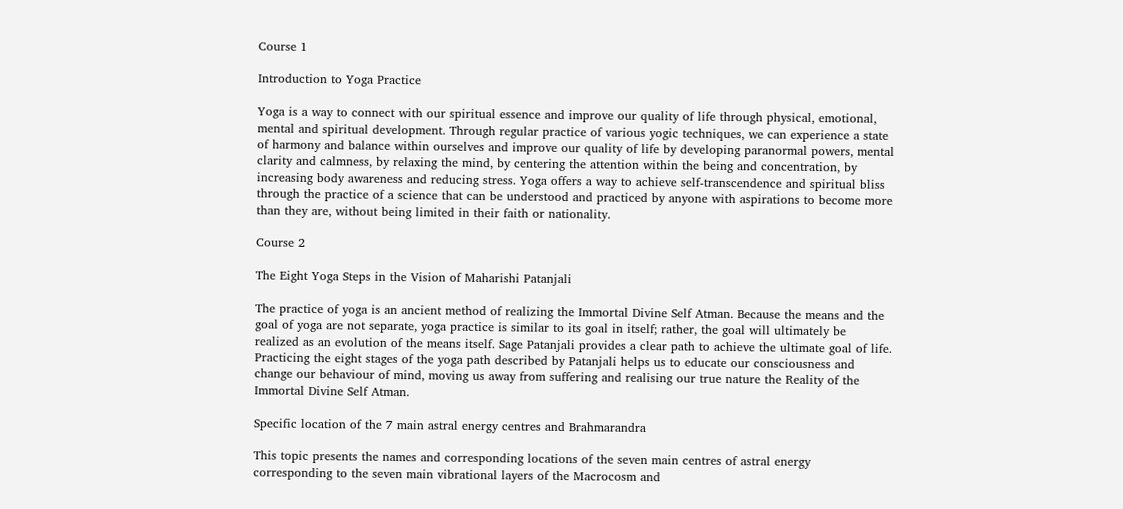Course 1

Introduction to Yoga Practice

Yoga is a way to connect with our spiritual essence and improve our quality of life through physical, emotional, mental and spiritual development. Through regular practice of various yogic techniques, we can experience a state of harmony and balance within ourselves and improve our quality of life by developing paranormal powers, mental clarity and calmness, by relaxing the mind, by centering the attention within the being and concentration, by increasing body awareness and reducing stress. Yoga offers a way to achieve self-transcendence and spiritual bliss through the practice of a science that can be understood and practiced by anyone with aspirations to become more than they are, without being limited in their faith or nationality.

Course 2

The Eight Yoga Steps in the Vision of Maharishi Patanjali

The practice of yoga is an ancient method of realizing the Immortal Divine Self Atman. Because the means and the goal of yoga are not separate, yoga practice is similar to its goal in itself; rather, the goal will ultimately be realized as an evolution of the means itself. Sage Patanjali provides a clear path to achieve the ultimate goal of life. Practicing the eight stages of the yoga path described by Patanjali helps us to educate our consciousness and change our behaviour of mind, moving us away from suffering and realising our true nature the Reality of the Immortal Divine Self Atman.

Specific location of the 7 main astral energy centres and Brahmarandra

This topic presents the names and corresponding locations of the seven main centres of astral energy corresponding to the seven main vibrational layers of the Macrocosm and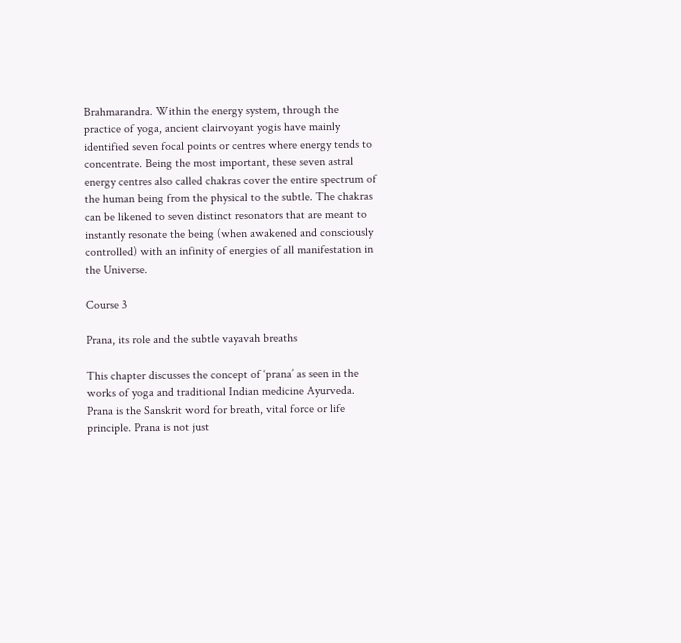Brahmarandra. Within the energy system, through the practice of yoga, ancient clairvoyant yogis have mainly identified seven focal points or centres where energy tends to concentrate. Being the most important, these seven astral energy centres also called chakras cover the entire spectrum of the human being from the physical to the subtle. The chakras can be likened to seven distinct resonators that are meant to instantly resonate the being (when awakened and consciously controlled) with an infinity of energies of all manifestation in the Universe.

Course 3

Prana, its role and the subtle vayavah breaths

This chapter discusses the concept of ‘prana’ as seen in the works of yoga and traditional Indian medicine Ayurveda. Prana is the Sanskrit word for breath, vital force or life principle. Prana is not just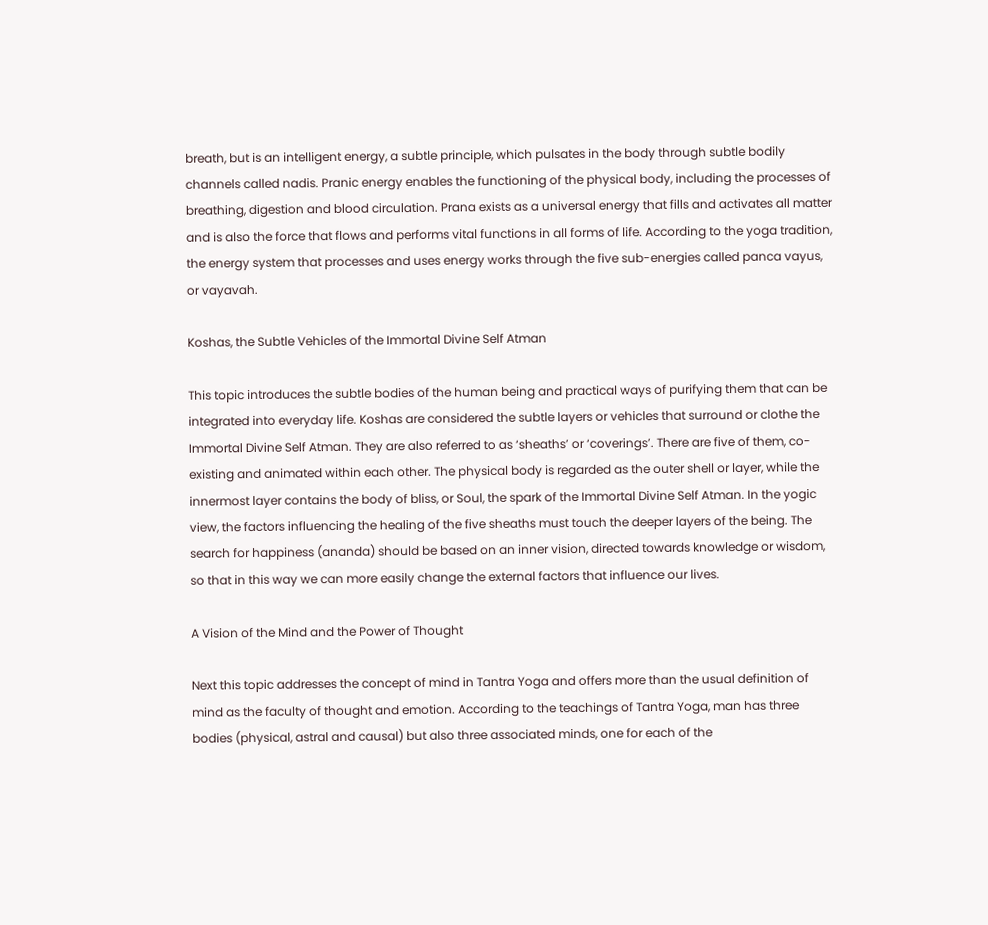breath, but is an intelligent energy, a subtle principle, which pulsates in the body through subtle bodily channels called nadis. Pranic energy enables the functioning of the physical body, including the processes of breathing, digestion and blood circulation. Prana exists as a universal energy that fills and activates all matter and is also the force that flows and performs vital functions in all forms of life. According to the yoga tradition, the energy system that processes and uses energy works through the five sub-energies called panca vayus, or vayavah.

Koshas, the Subtle Vehicles of the Immortal Divine Self Atman

This topic introduces the subtle bodies of the human being and practical ways of purifying them that can be integrated into everyday life. Koshas are considered the subtle layers or vehicles that surround or clothe the Immortal Divine Self Atman. They are also referred to as ‘sheaths’ or ‘coverings’. There are five of them, co-existing and animated within each other. The physical body is regarded as the outer shell or layer, while the innermost layer contains the body of bliss, or Soul, the spark of the Immortal Divine Self Atman. In the yogic view, the factors influencing the healing of the five sheaths must touch the deeper layers of the being. The search for happiness (ananda) should be based on an inner vision, directed towards knowledge or wisdom, so that in this way we can more easily change the external factors that influence our lives.

A Vision of the Mind and the Power of Thought

Next this topic addresses the concept of mind in Tantra Yoga and offers more than the usual definition of mind as the faculty of thought and emotion. According to the teachings of Tantra Yoga, man has three bodies (physical, astral and causal) but also three associated minds, one for each of the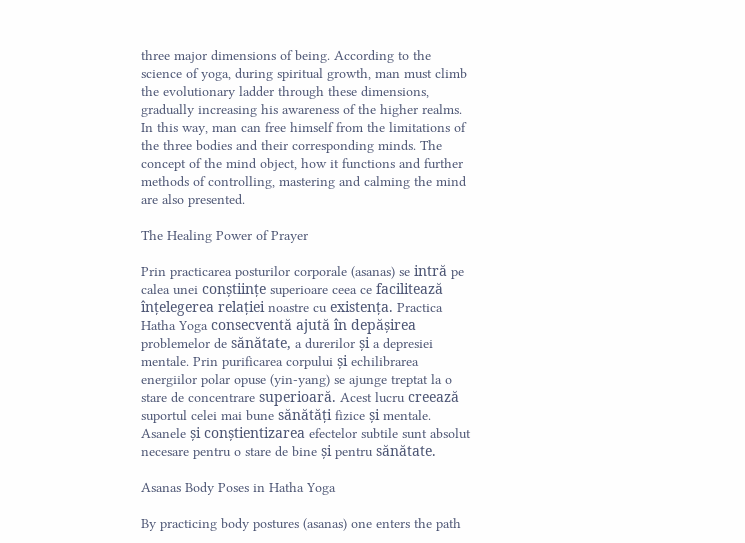three major dimensions of being. According to the science of yoga, during spiritual growth, man must climb the evolutionary ladder through these dimensions, gradually increasing his awareness of the higher realms. In this way, man can free himself from the limitations of the three bodies and their corresponding minds. The concept of the mind object, how it functions and further methods of controlling, mastering and calming the mind are also presented.

The Healing Power of Prayer

Prin practicarea posturilor corporale (asanas) se intră pe calea unei conștiințe superioare ceea ce facilitează înțelegerea relației noastre cu existența. Practica Hatha Yoga consecventă ajută în depășirea problemelor de sănătate, a durerilor și a depresiei mentale. Prin purificarea corpului și echilibrarea energiilor polar opuse (yin-yang) se ajunge treptat la o stare de concentrare superioară. Acest lucru creează suportul celei mai bune sănătăți fizice și mentale. Asanele și conștientizarea efectelor subtile sunt absolut necesare pentru o stare de bine și pentru sănătate.

Asanas Body Poses in Hatha Yoga

By practicing body postures (asanas) one enters the path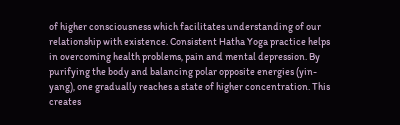of higher consciousness which facilitates understanding of our relationship with existence. Consistent Hatha Yoga practice helps in overcoming health problems, pain and mental depression. By purifying the body and balancing polar opposite energies (yin-yang), one gradually reaches a state of higher concentration. This creates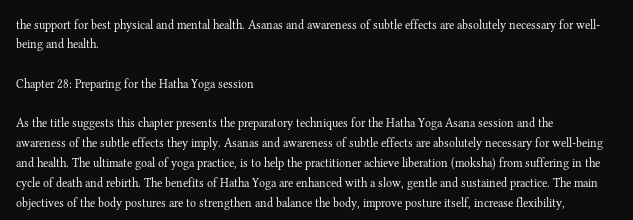the support for best physical and mental health. Asanas and awareness of subtle effects are absolutely necessary for well-being and health.

Chapter 28: Preparing for the Hatha Yoga session

As the title suggests this chapter presents the preparatory techniques for the Hatha Yoga Asana session and the awareness of the subtle effects they imply. Asanas and awareness of subtle effects are absolutely necessary for well-being and health. The ultimate goal of yoga practice, is to help the practitioner achieve liberation (moksha) from suffering in the cycle of death and rebirth. The benefits of Hatha Yoga are enhanced with a slow, gentle and sustained practice. The main objectives of the body postures are to strengthen and balance the body, improve posture itself, increase flexibility,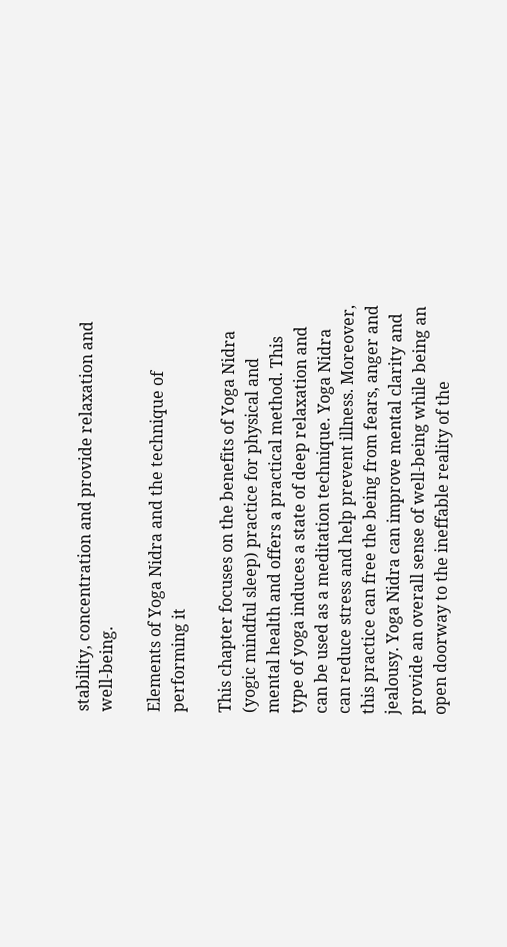stability, concentration and provide relaxation and well-being.

Elements of Yoga Nidra and the technique of performing it

This chapter focuses on the benefits of Yoga Nidra (yogic mindful sleep) practice for physical and mental health and offers a practical method. This type of yoga induces a state of deep relaxation and can be used as a meditation technique. Yoga Nidra can reduce stress and help prevent illness. Moreover, this practice can free the being from fears, anger and jealousy. Yoga Nidra can improve mental clarity and provide an overall sense of well-being while being an open doorway to the ineffable reality of the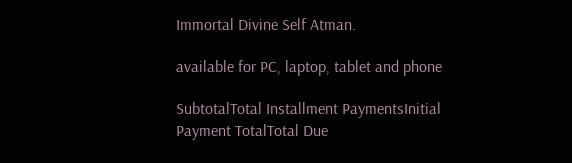Immortal Divine Self Atman.

available for PC, laptop, tablet and phone

SubtotalTotal Installment PaymentsInitial Payment TotalTotal Due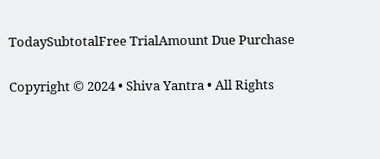TodaySubtotalFree TrialAmount Due Purchase

Copyright © 2024 • Shiva Yantra • All Rights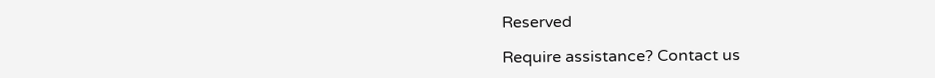Reserved

Require assistance? Contact us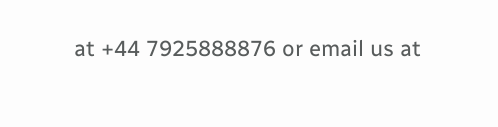at +44 7925888876 or email us at